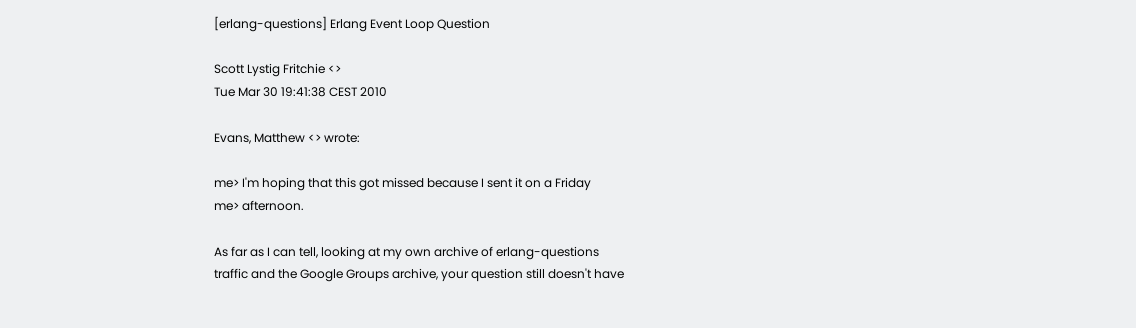[erlang-questions] Erlang Event Loop Question

Scott Lystig Fritchie <>
Tue Mar 30 19:41:38 CEST 2010

Evans, Matthew <> wrote:

me> I'm hoping that this got missed because I sent it on a Friday
me> afternoon.

As far as I can tell, looking at my own archive of erlang-questions
traffic and the Google Groups archive, your question still doesn't have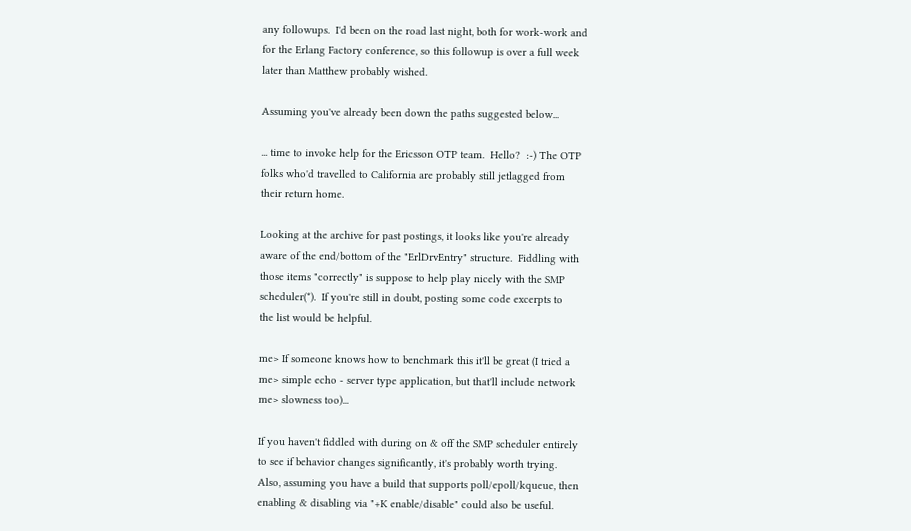any followups.  I'd been on the road last night, both for work-work and
for the Erlang Factory conference, so this followup is over a full week
later than Matthew probably wished.

Assuming you've already been down the paths suggested below...

... time to invoke help for the Ericsson OTP team.  Hello?  :-) The OTP
folks who'd travelled to California are probably still jetlagged from
their return home.

Looking at the archive for past postings, it looks like you're already
aware of the end/bottom of the "ErlDrvEntry" structure.  Fiddling with
those items "correctly" is suppose to help play nicely with the SMP
scheduler(*).  If you're still in doubt, posting some code excerpts to
the list would be helpful.

me> If someone knows how to benchmark this it'll be great (I tried a
me> simple echo - server type application, but that'll include network
me> slowness too)...

If you haven't fiddled with during on & off the SMP scheduler entirely
to see if behavior changes significantly, it's probably worth trying.
Also, assuming you have a build that supports poll/epoll/kqueue, then
enabling & disabling via "+K enable/disable" could also be useful.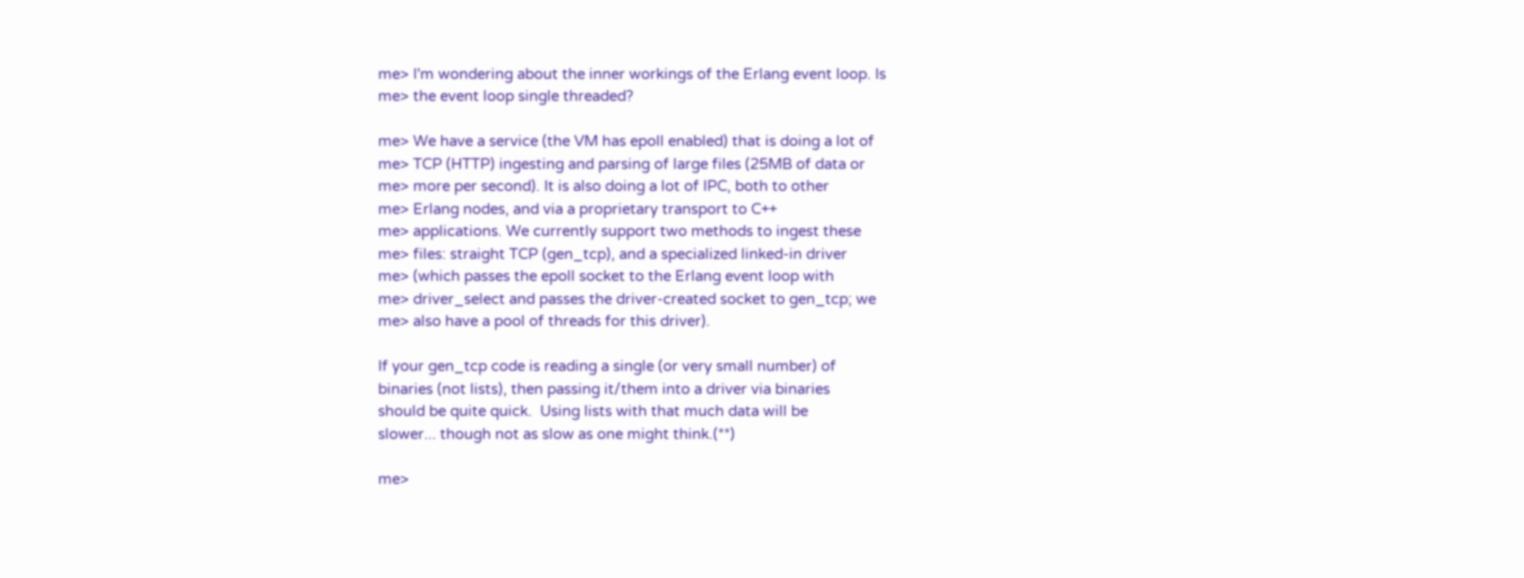me> I'm wondering about the inner workings of the Erlang event loop. Is
me> the event loop single threaded?

me> We have a service (the VM has epoll enabled) that is doing a lot of
me> TCP (HTTP) ingesting and parsing of large files (25MB of data or
me> more per second). It is also doing a lot of IPC, both to other
me> Erlang nodes, and via a proprietary transport to C++
me> applications. We currently support two methods to ingest these
me> files: straight TCP (gen_tcp), and a specialized linked-in driver
me> (which passes the epoll socket to the Erlang event loop with
me> driver_select and passes the driver-created socket to gen_tcp; we
me> also have a pool of threads for this driver).

If your gen_tcp code is reading a single (or very small number) of
binaries (not lists), then passing it/them into a driver via binaries
should be quite quick.  Using lists with that much data will be
slower... though not as slow as one might think.(**)

me>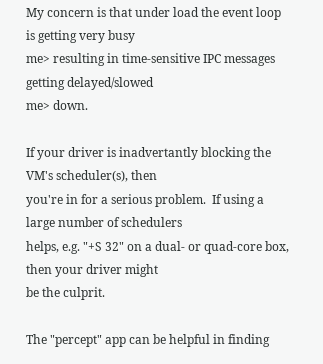My concern is that under load the event loop is getting very busy
me> resulting in time-sensitive IPC messages getting delayed/slowed
me> down.

If your driver is inadvertantly blocking the VM's scheduler(s), then
you're in for a serious problem.  If using a large number of schedulers
helps, e.g. "+S 32" on a dual- or quad-core box, then your driver might
be the culprit.

The "percept" app can be helpful in finding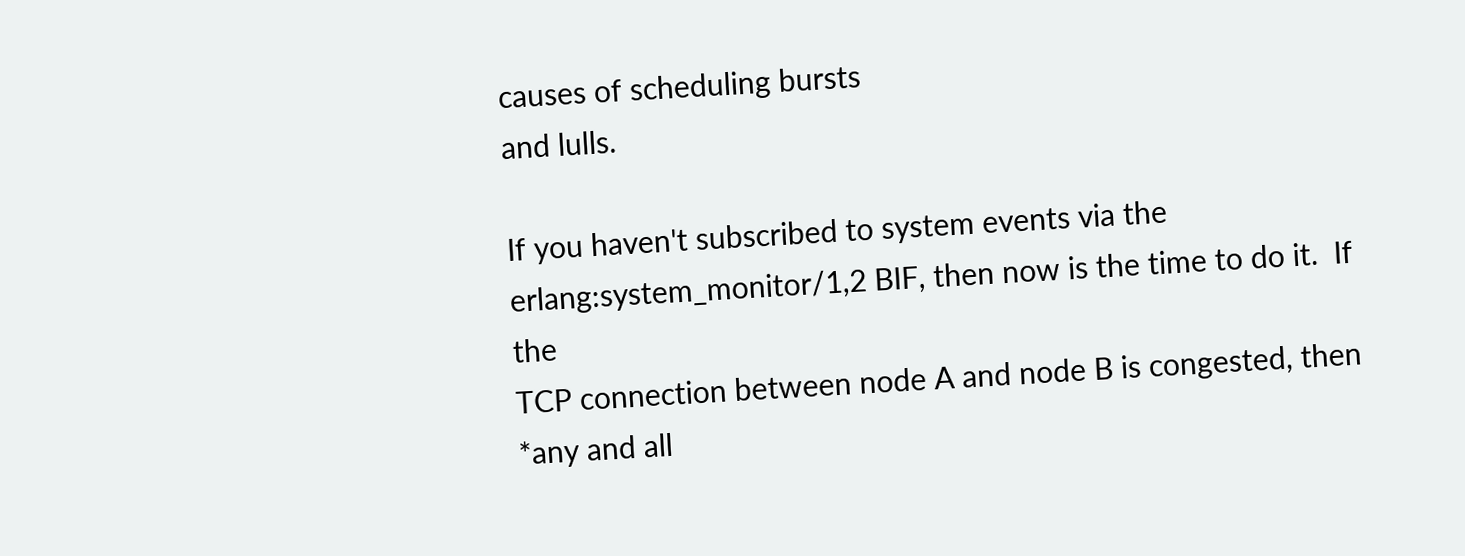causes of scheduling bursts
and lulls.

If you haven't subscribed to system events via the
erlang:system_monitor/1,2 BIF, then now is the time to do it.  If the
TCP connection between node A and node B is congested, then *any and all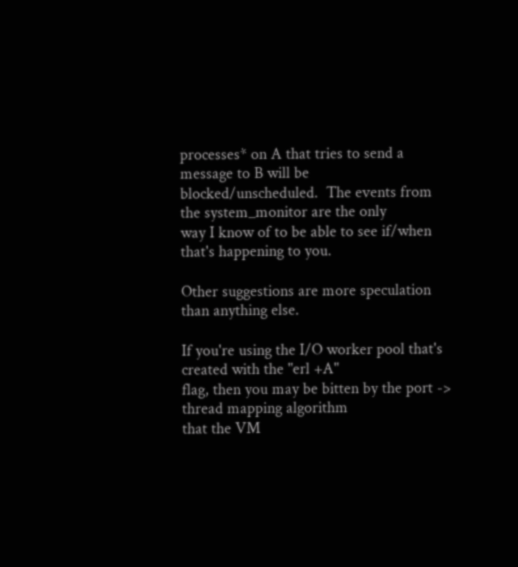processes* on A that tries to send a message to B will be
blocked/unscheduled.  The events from the system_monitor are the only
way I know of to be able to see if/when that's happening to you.

Other suggestions are more speculation than anything else.

If you're using the I/O worker pool that's created with the "erl +A"
flag, then you may be bitten by the port -> thread mapping algorithm
that the VM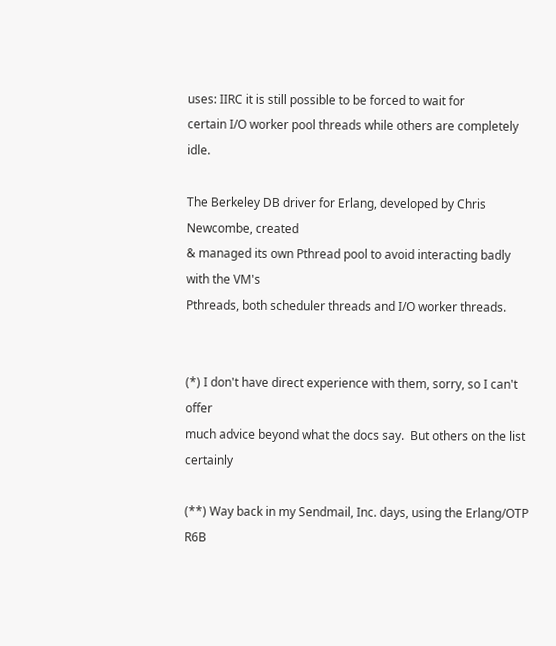uses: IIRC it is still possible to be forced to wait for
certain I/O worker pool threads while others are completely idle.

The Berkeley DB driver for Erlang, developed by Chris Newcombe, created
& managed its own Pthread pool to avoid interacting badly with the VM's
Pthreads, both scheduler threads and I/O worker threads.


(*) I don't have direct experience with them, sorry, so I can't offer
much advice beyond what the docs say.  But others on the list certainly

(**) Way back in my Sendmail, Inc. days, using the Erlang/OTP R6B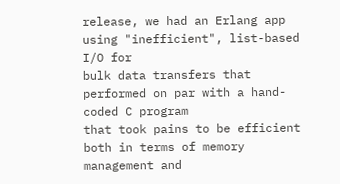release, we had an Erlang app using "inefficient", list-based I/O for
bulk data transfers that performed on par with a hand-coded C program
that took pains to be efficient both in terms of memory management and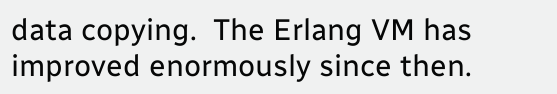data copying.  The Erlang VM has improved enormously since then.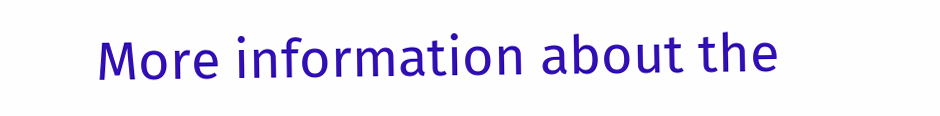More information about the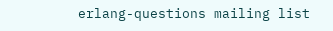erlang-questions mailing list